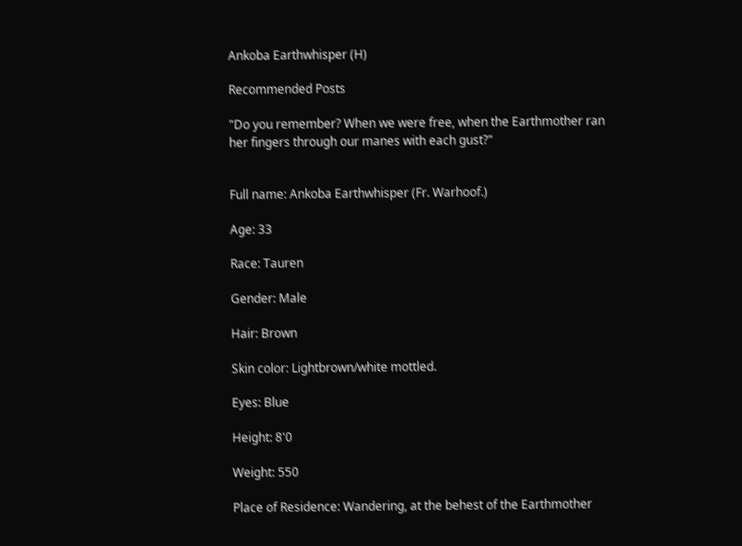Ankoba Earthwhisper (H)

Recommended Posts

"Do you remember? When we were free, when the Earthmother ran her fingers through our manes with each gust?"


Full name: Ankoba Earthwhisper (Fr. Warhoof.)

Age: 33

Race: Tauren

Gender: Male

Hair: Brown

Skin color: Lightbrown/white mottled.

Eyes: Blue

Height: 8'0

Weight: 550

Place of Residence: Wandering, at the behest of the Earthmother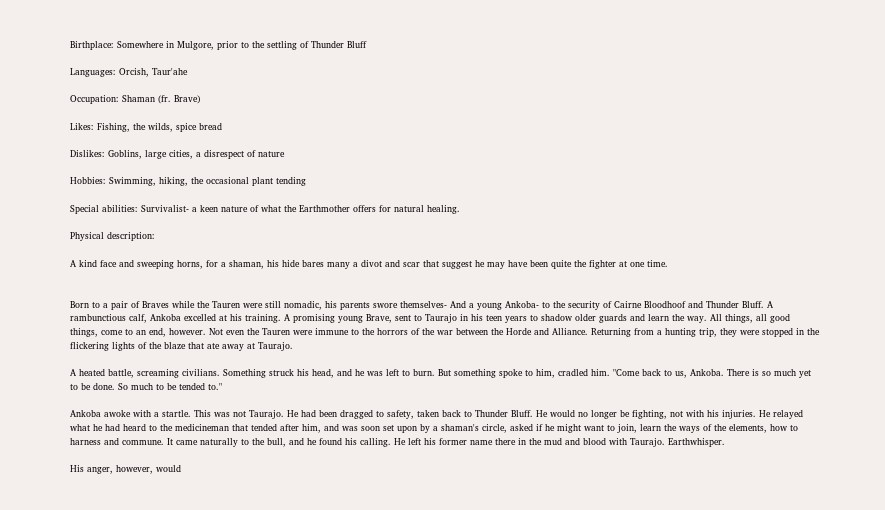Birthplace: Somewhere in Mulgore, prior to the settling of Thunder Bluff

Languages: Orcish, Taur'ahe

Occupation: Shaman (fr. Brave)

Likes: Fishing, the wilds, spice bread

Dislikes: Goblins, large cities, a disrespect of nature

Hobbies: Swimming, hiking, the occasional plant tending

Special abilities: Survivalist- a keen nature of what the Earthmother offers for natural healing.

Physical description:

A kind face and sweeping horns, for a shaman, his hide bares many a divot and scar that suggest he may have been quite the fighter at one time.


Born to a pair of Braves while the Tauren were still nomadic, his parents swore themselves- And a young Ankoba- to the security of Cairne Bloodhoof and Thunder Bluff. A rambunctious calf, Ankoba excelled at his training. A promising young Brave, sent to Taurajo in his teen years to shadow older guards and learn the way. All things, all good things, come to an end, however. Not even the Tauren were immune to the horrors of the war between the Horde and Alliance. Returning from a hunting trip, they were stopped in the flickering lights of the blaze that ate away at Taurajo.

A heated battle, screaming civilians. Something struck his head, and he was left to burn. But something spoke to him, cradled him. "Come back to us, Ankoba. There is so much yet to be done. So much to be tended to."

Ankoba awoke with a startle. This was not Taurajo. He had been dragged to safety, taken back to Thunder Bluff. He would no longer be fighting, not with his injuries. He relayed what he had heard to the medicineman that tended after him, and was soon set upon by a shaman's circle, asked if he might want to join, learn the ways of the elements, how to harness and commune. It came naturally to the bull, and he found his calling. He left his former name there in the mud and blood with Taurajo. Earthwhisper.

His anger, however, would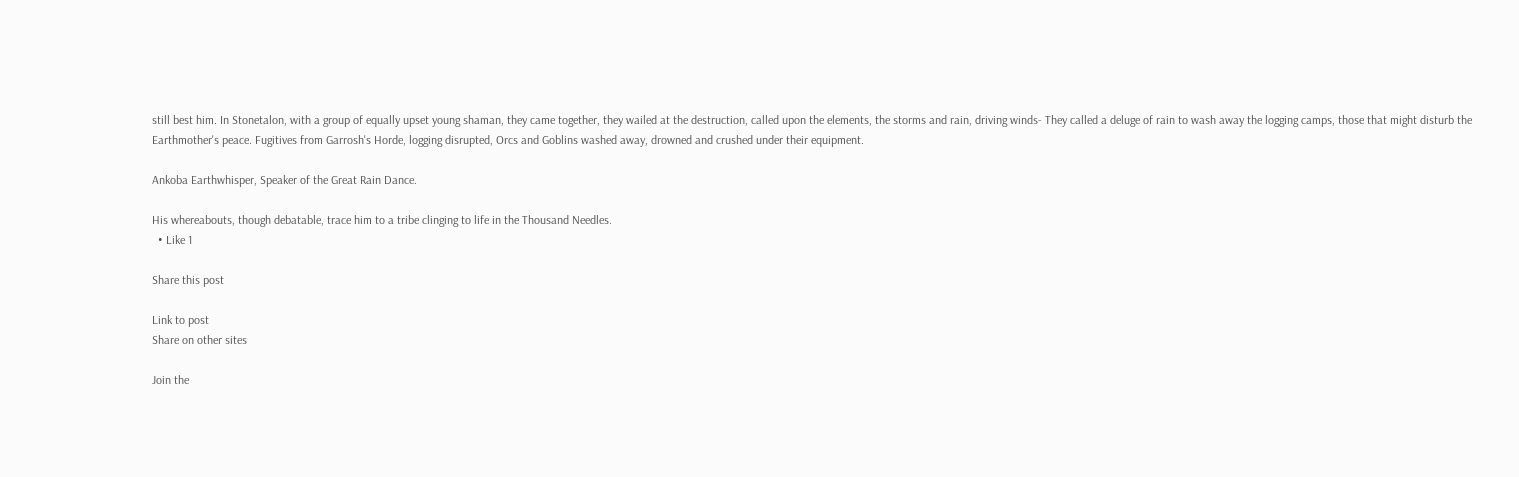still best him. In Stonetalon, with a group of equally upset young shaman, they came together, they wailed at the destruction, called upon the elements, the storms and rain, driving winds- They called a deluge of rain to wash away the logging camps, those that might disturb the Earthmother's peace. Fugitives from Garrosh's Horde, logging disrupted, Orcs and Goblins washed away, drowned and crushed under their equipment.

Ankoba Earthwhisper, Speaker of the Great Rain Dance.

His whereabouts, though debatable, trace him to a tribe clinging to life in the Thousand Needles.
  • Like 1

Share this post

Link to post
Share on other sites

Join the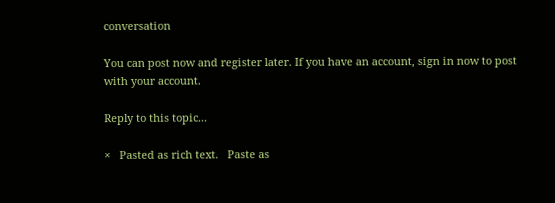conversation

You can post now and register later. If you have an account, sign in now to post with your account.

Reply to this topic...

×   Pasted as rich text.   Paste as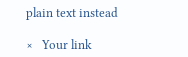plain text instead

×   Your link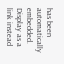has been automatically embedded.   Display as a link instead